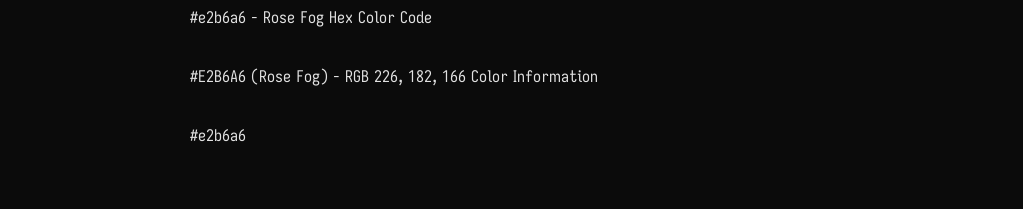#e2b6a6 - Rose Fog Hex Color Code

#E2B6A6 (Rose Fog) - RGB 226, 182, 166 Color Information

#e2b6a6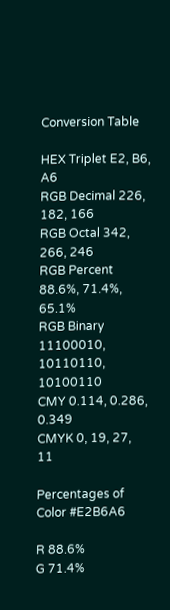Conversion Table

HEX Triplet E2, B6, A6
RGB Decimal 226, 182, 166
RGB Octal 342, 266, 246
RGB Percent 88.6%, 71.4%, 65.1%
RGB Binary 11100010, 10110110, 10100110
CMY 0.114, 0.286, 0.349
CMYK 0, 19, 27, 11

Percentages of Color #E2B6A6

R 88.6%
G 71.4%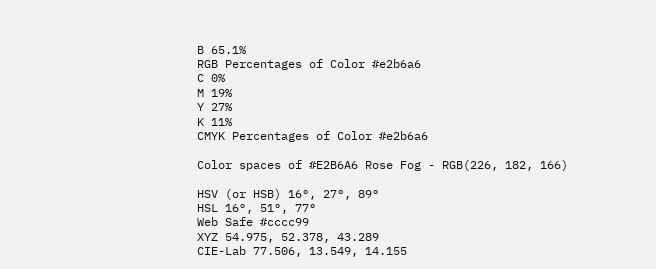B 65.1%
RGB Percentages of Color #e2b6a6
C 0%
M 19%
Y 27%
K 11%
CMYK Percentages of Color #e2b6a6

Color spaces of #E2B6A6 Rose Fog - RGB(226, 182, 166)

HSV (or HSB) 16°, 27°, 89°
HSL 16°, 51°, 77°
Web Safe #cccc99
XYZ 54.975, 52.378, 43.289
CIE-Lab 77.506, 13.549, 14.155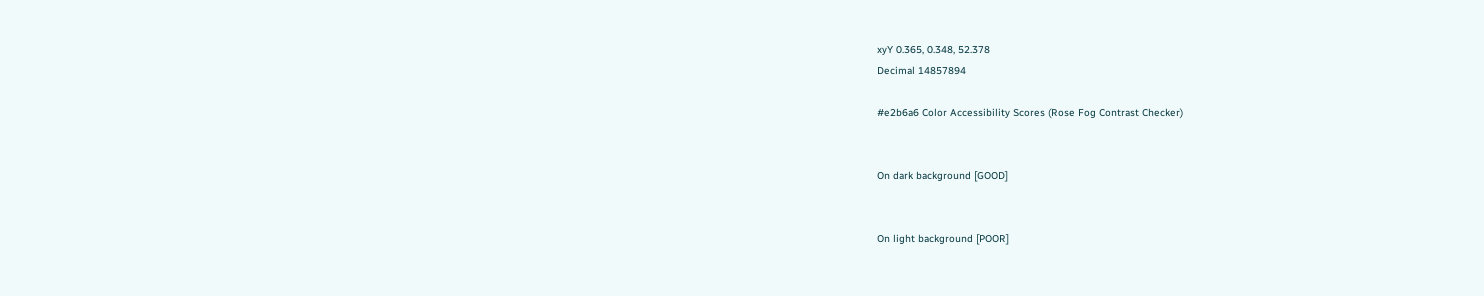xyY 0.365, 0.348, 52.378
Decimal 14857894

#e2b6a6 Color Accessibility Scores (Rose Fog Contrast Checker)


On dark background [GOOD]


On light background [POOR]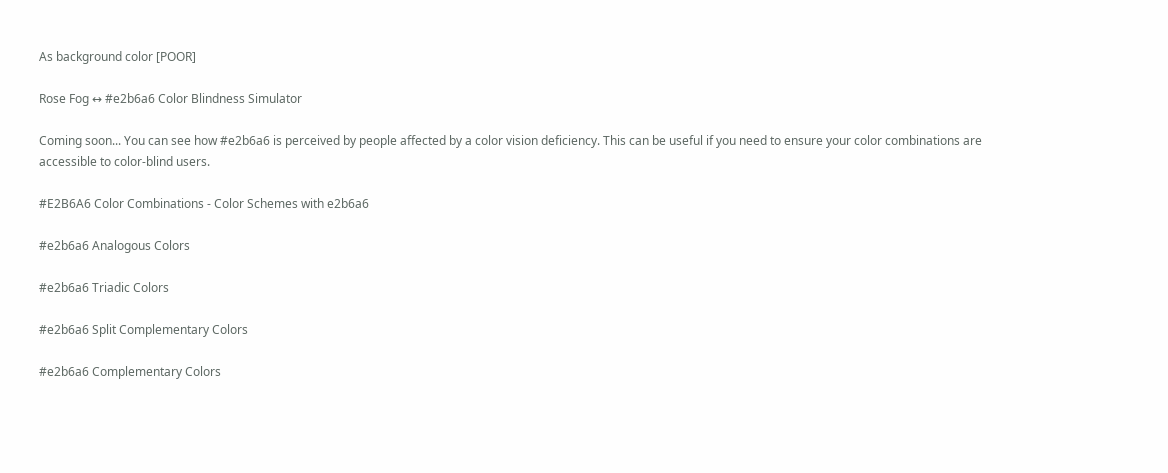As background color [POOR]

Rose Fog ↔ #e2b6a6 Color Blindness Simulator

Coming soon... You can see how #e2b6a6 is perceived by people affected by a color vision deficiency. This can be useful if you need to ensure your color combinations are accessible to color-blind users.

#E2B6A6 Color Combinations - Color Schemes with e2b6a6

#e2b6a6 Analogous Colors

#e2b6a6 Triadic Colors

#e2b6a6 Split Complementary Colors

#e2b6a6 Complementary Colors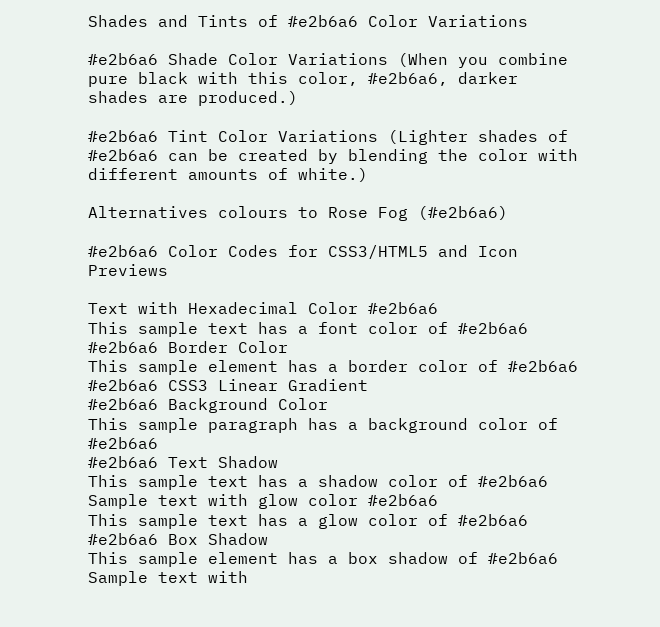Shades and Tints of #e2b6a6 Color Variations

#e2b6a6 Shade Color Variations (When you combine pure black with this color, #e2b6a6, darker shades are produced.)

#e2b6a6 Tint Color Variations (Lighter shades of #e2b6a6 can be created by blending the color with different amounts of white.)

Alternatives colours to Rose Fog (#e2b6a6)

#e2b6a6 Color Codes for CSS3/HTML5 and Icon Previews

Text with Hexadecimal Color #e2b6a6
This sample text has a font color of #e2b6a6
#e2b6a6 Border Color
This sample element has a border color of #e2b6a6
#e2b6a6 CSS3 Linear Gradient
#e2b6a6 Background Color
This sample paragraph has a background color of #e2b6a6
#e2b6a6 Text Shadow
This sample text has a shadow color of #e2b6a6
Sample text with glow color #e2b6a6
This sample text has a glow color of #e2b6a6
#e2b6a6 Box Shadow
This sample element has a box shadow of #e2b6a6
Sample text with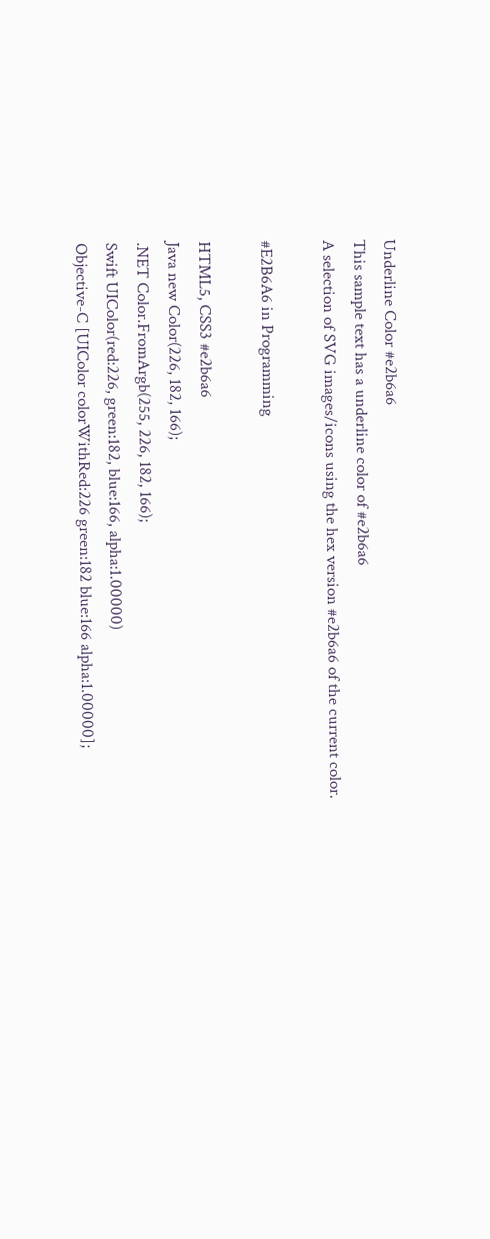Underline Color #e2b6a6
This sample text has a underline color of #e2b6a6
A selection of SVG images/icons using the hex version #e2b6a6 of the current color.

#E2B6A6 in Programming

HTML5, CSS3 #e2b6a6
Java new Color(226, 182, 166);
.NET Color.FromArgb(255, 226, 182, 166);
Swift UIColor(red:226, green:182, blue:166, alpha:1.00000)
Objective-C [UIColor colorWithRed:226 green:182 blue:166 alpha:1.00000];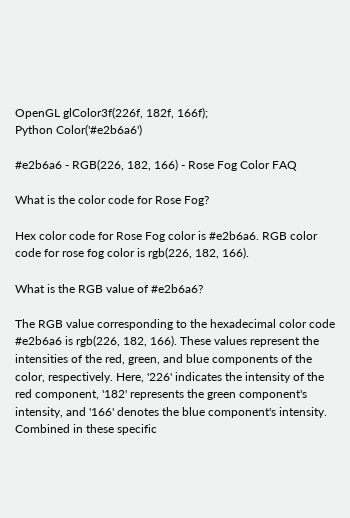OpenGL glColor3f(226f, 182f, 166f);
Python Color('#e2b6a6')

#e2b6a6 - RGB(226, 182, 166) - Rose Fog Color FAQ

What is the color code for Rose Fog?

Hex color code for Rose Fog color is #e2b6a6. RGB color code for rose fog color is rgb(226, 182, 166).

What is the RGB value of #e2b6a6?

The RGB value corresponding to the hexadecimal color code #e2b6a6 is rgb(226, 182, 166). These values represent the intensities of the red, green, and blue components of the color, respectively. Here, '226' indicates the intensity of the red component, '182' represents the green component's intensity, and '166' denotes the blue component's intensity. Combined in these specific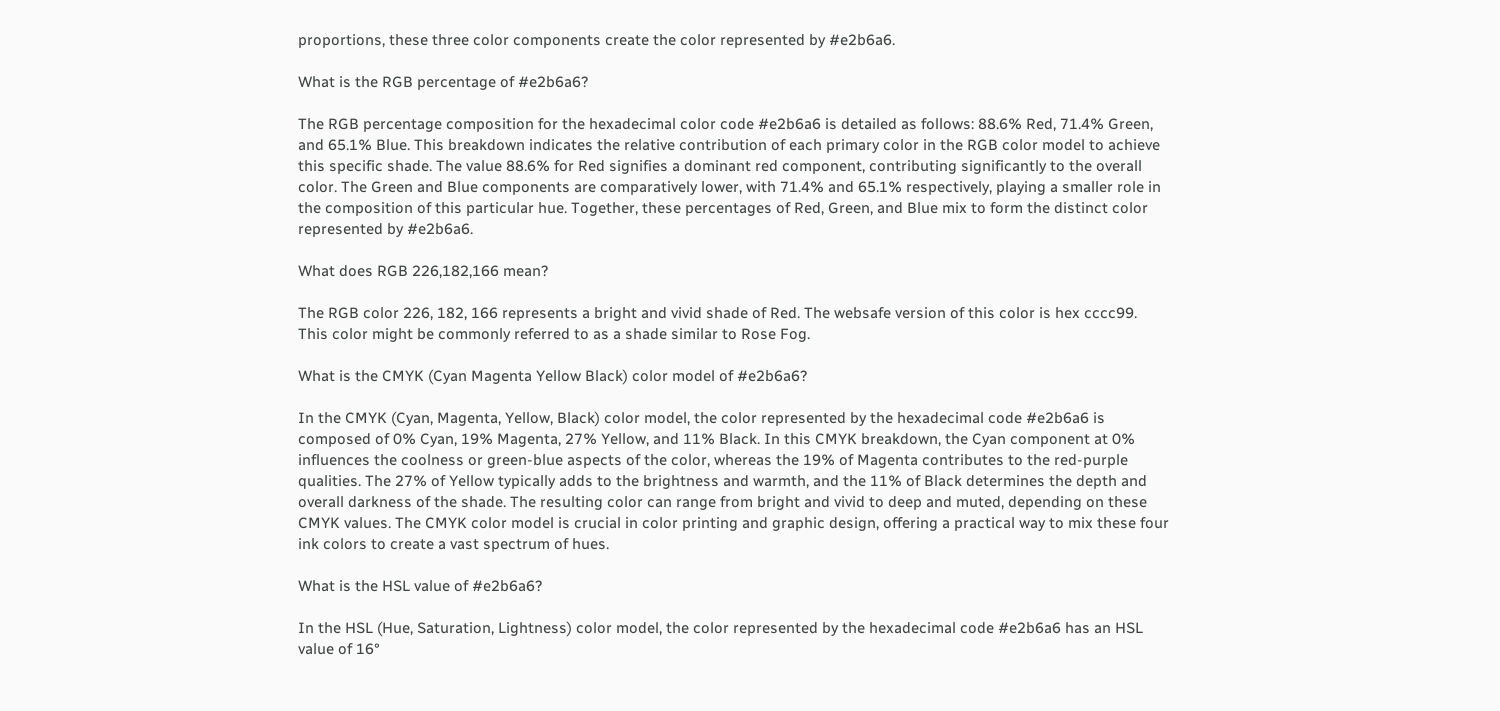proportions, these three color components create the color represented by #e2b6a6.

What is the RGB percentage of #e2b6a6?

The RGB percentage composition for the hexadecimal color code #e2b6a6 is detailed as follows: 88.6% Red, 71.4% Green, and 65.1% Blue. This breakdown indicates the relative contribution of each primary color in the RGB color model to achieve this specific shade. The value 88.6% for Red signifies a dominant red component, contributing significantly to the overall color. The Green and Blue components are comparatively lower, with 71.4% and 65.1% respectively, playing a smaller role in the composition of this particular hue. Together, these percentages of Red, Green, and Blue mix to form the distinct color represented by #e2b6a6.

What does RGB 226,182,166 mean?

The RGB color 226, 182, 166 represents a bright and vivid shade of Red. The websafe version of this color is hex cccc99. This color might be commonly referred to as a shade similar to Rose Fog.

What is the CMYK (Cyan Magenta Yellow Black) color model of #e2b6a6?

In the CMYK (Cyan, Magenta, Yellow, Black) color model, the color represented by the hexadecimal code #e2b6a6 is composed of 0% Cyan, 19% Magenta, 27% Yellow, and 11% Black. In this CMYK breakdown, the Cyan component at 0% influences the coolness or green-blue aspects of the color, whereas the 19% of Magenta contributes to the red-purple qualities. The 27% of Yellow typically adds to the brightness and warmth, and the 11% of Black determines the depth and overall darkness of the shade. The resulting color can range from bright and vivid to deep and muted, depending on these CMYK values. The CMYK color model is crucial in color printing and graphic design, offering a practical way to mix these four ink colors to create a vast spectrum of hues.

What is the HSL value of #e2b6a6?

In the HSL (Hue, Saturation, Lightness) color model, the color represented by the hexadecimal code #e2b6a6 has an HSL value of 16°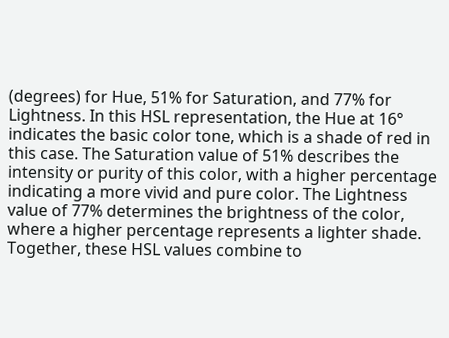(degrees) for Hue, 51% for Saturation, and 77% for Lightness. In this HSL representation, the Hue at 16° indicates the basic color tone, which is a shade of red in this case. The Saturation value of 51% describes the intensity or purity of this color, with a higher percentage indicating a more vivid and pure color. The Lightness value of 77% determines the brightness of the color, where a higher percentage represents a lighter shade. Together, these HSL values combine to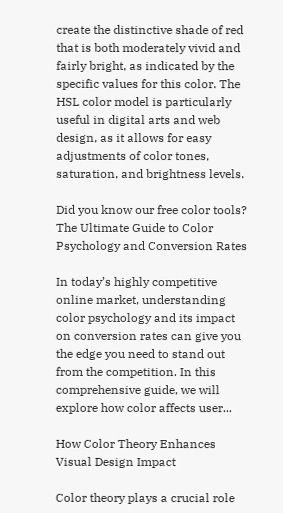create the distinctive shade of red that is both moderately vivid and fairly bright, as indicated by the specific values for this color. The HSL color model is particularly useful in digital arts and web design, as it allows for easy adjustments of color tones, saturation, and brightness levels.

Did you know our free color tools?
The Ultimate Guide to Color Psychology and Conversion Rates

In today’s highly competitive online market, understanding color psychology and its impact on conversion rates can give you the edge you need to stand out from the competition. In this comprehensive guide, we will explore how color affects user...

How Color Theory Enhances Visual Design Impact

Color theory plays a crucial role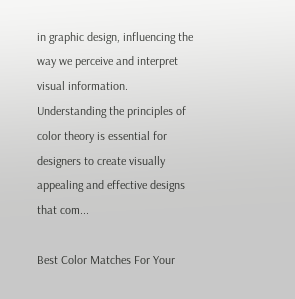in graphic design, influencing the way we perceive and interpret visual information. Understanding the principles of color theory is essential for designers to create visually appealing and effective designs that com...

Best Color Matches For Your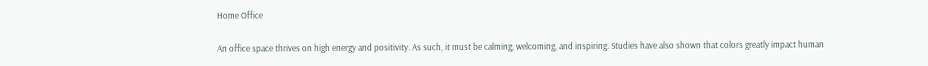Home Office

An office space thrives on high energy and positivity. As such, it must be calming, welcoming, and inspiring. Studies have also shown that colors greatly impact human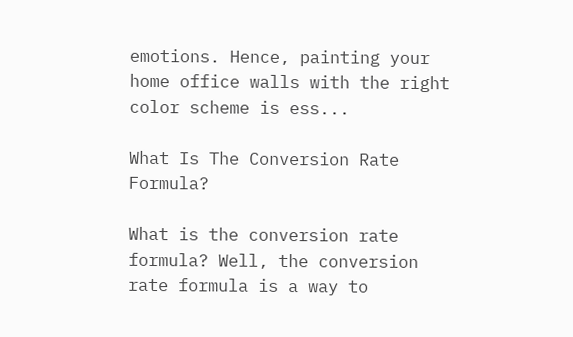emotions. Hence, painting your home office walls with the right color scheme is ess...

What Is The Conversion Rate Formula?

What is the conversion rate formula? Well, the conversion rate formula is a way to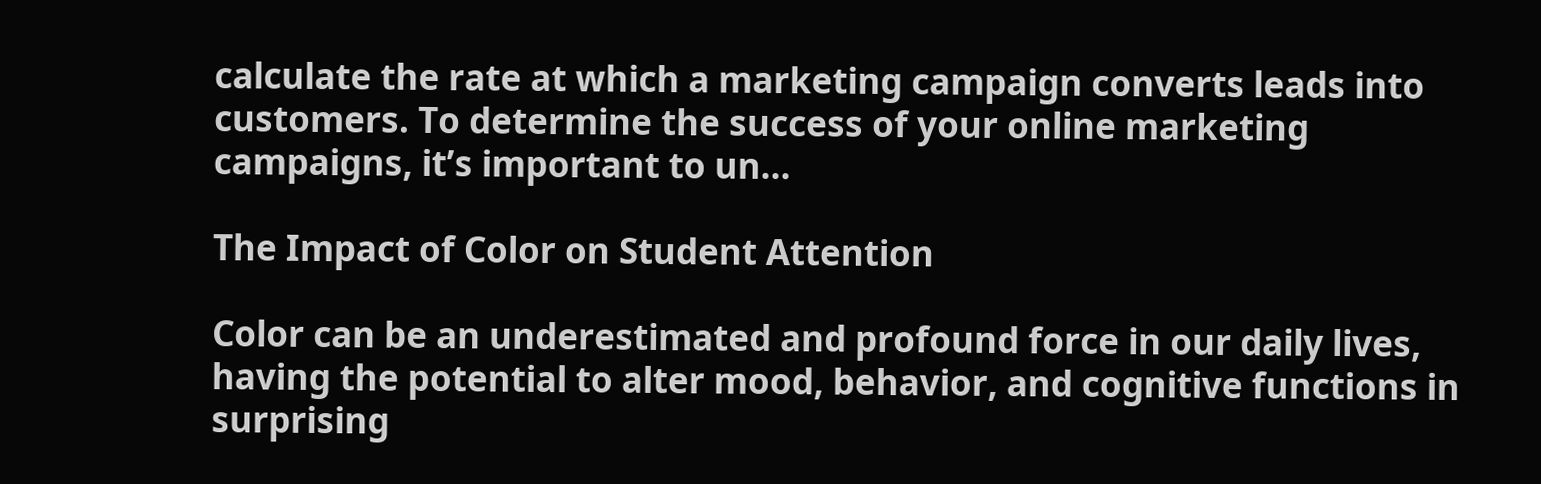calculate the rate at which a marketing campaign converts leads into customers. To determine the success of your online marketing campaigns, it’s important to un...

The Impact of Color on Student Attention

Color can be an underestimated and profound force in our daily lives, having the potential to alter mood, behavior, and cognitive functions in surprising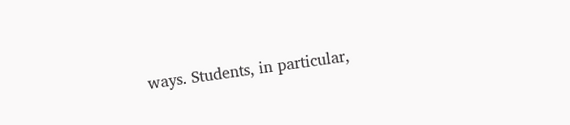ways. Students, in particular,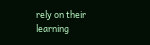rely on their learning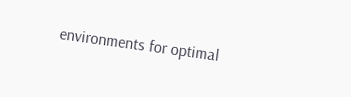environments for optimal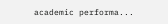academic performa...